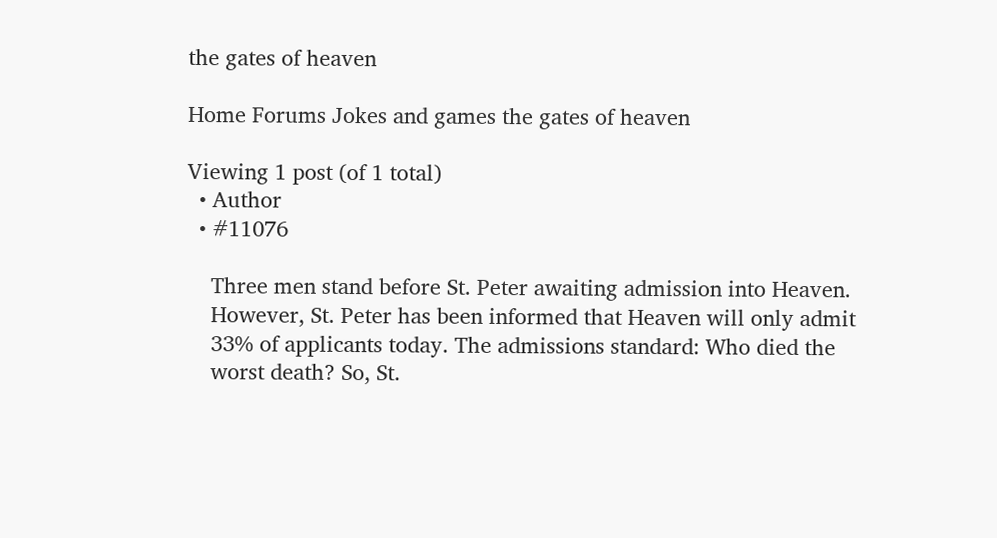the gates of heaven

Home Forums Jokes and games the gates of heaven

Viewing 1 post (of 1 total)
  • Author
  • #11076

    Three men stand before St. Peter awaiting admission into Heaven.
    However, St. Peter has been informed that Heaven will only admit
    33% of applicants today. The admissions standard: Who died the
    worst death? So, St.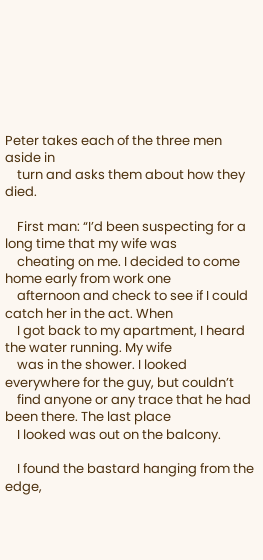Peter takes each of the three men aside in
    turn and asks them about how they died.

    First man: “I’d been suspecting for a long time that my wife was
    cheating on me. I decided to come home early from work one
    afternoon and check to see if I could catch her in the act. When
    I got back to my apartment, I heard the water running. My wife
    was in the shower. I looked everywhere for the guy, but couldn’t
    find anyone or any trace that he had been there. The last place
    I looked was out on the balcony.

    I found the bastard hanging from the edge,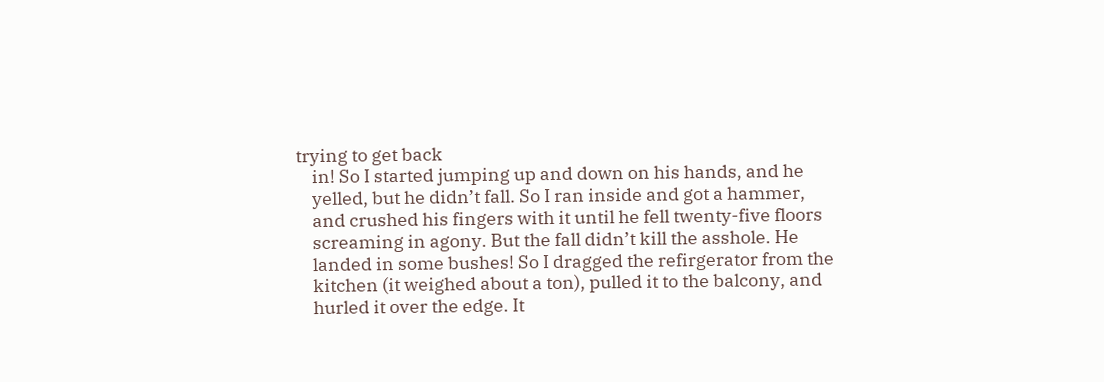trying to get back
    in! So I started jumping up and down on his hands, and he
    yelled, but he didn’t fall. So I ran inside and got a hammer,
    and crushed his fingers with it until he fell twenty-five floors
    screaming in agony. But the fall didn’t kill the asshole. He
    landed in some bushes! So I dragged the refirgerator from the
    kitchen (it weighed about a ton), pulled it to the balcony, and
    hurled it over the edge. It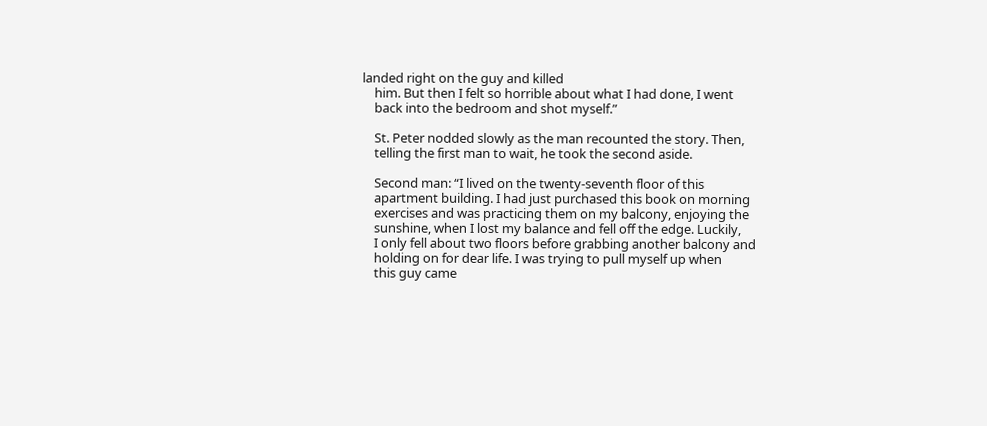landed right on the guy and killed
    him. But then I felt so horrible about what I had done, I went
    back into the bedroom and shot myself.”

    St. Peter nodded slowly as the man recounted the story. Then,
    telling the first man to wait, he took the second aside.

    Second man: “I lived on the twenty-seventh floor of this
    apartment building. I had just purchased this book on morning
    exercises and was practicing them on my balcony, enjoying the
    sunshine, when I lost my balance and fell off the edge. Luckily,
    I only fell about two floors before grabbing another balcony and
    holding on for dear life. I was trying to pull myself up when
    this guy came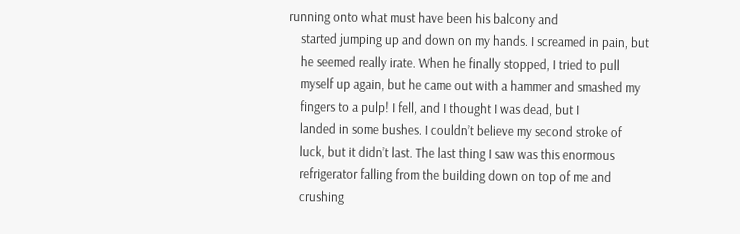running onto what must have been his balcony and
    started jumping up and down on my hands. I screamed in pain, but
    he seemed really irate. When he finally stopped, I tried to pull
    myself up again, but he came out with a hammer and smashed my
    fingers to a pulp! I fell, and I thought I was dead, but I
    landed in some bushes. I couldn’t believe my second stroke of
    luck, but it didn’t last. The last thing I saw was this enormous
    refrigerator falling from the building down on top of me and
    crushing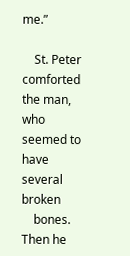me.”

    St. Peter comforted the man, who seemed to have several broken
    bones. Then he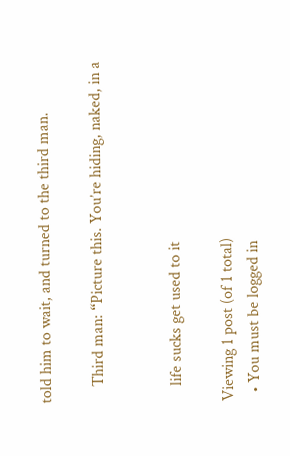told him to wait, and turned to the third man.

    Third man: “Picture this. You’re hiding, naked, in a


    life sucks get used to it

Viewing 1 post (of 1 total)
  • You must be logged in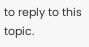to reply to this topic.